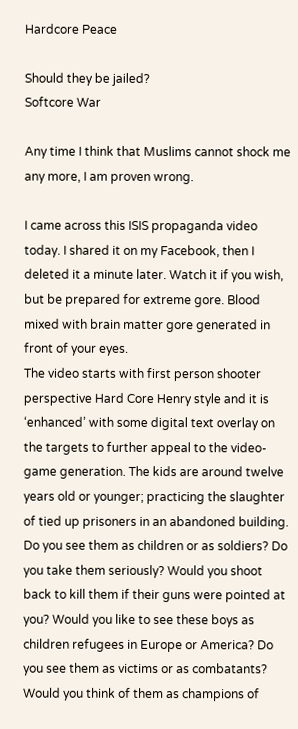Hardcore Peace

Should they be jailed?
Softcore War

Any time I think that Muslims cannot shock me any more, I am proven wrong.

I came across this ISIS propaganda video  today. I shared it on my Facebook, then I deleted it a minute later. Watch it if you wish, but be prepared for extreme gore. Blood mixed with brain matter gore generated in front of your eyes.
The video starts with first person shooter perspective Hard Core Henry style and it is ‘enhanced’ with some digital text overlay on the targets to further appeal to the video-game generation. The kids are around twelve years old or younger; practicing the slaughter of tied up prisoners in an abandoned building.
Do you see them as children or as soldiers? Do you take them seriously? Would you shoot back to kill them if their guns were pointed at you? Would you like to see these boys as children refugees in Europe or America? Do you see them as victims or as combatants? Would you think of them as champions of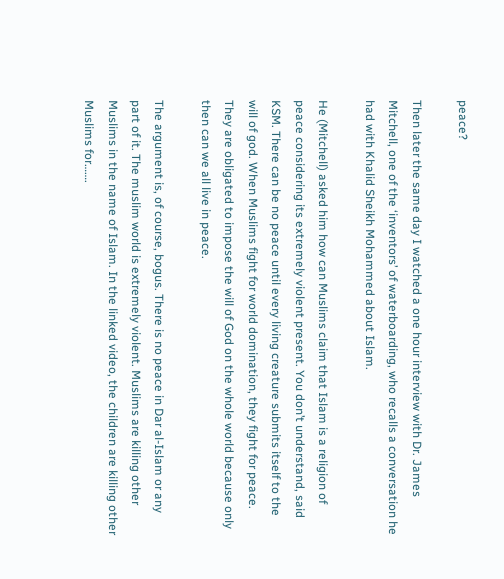peace?

Then later the same day I watched a one hour interview with Dr. James Mitchell, one of the ‘inventors’ of waterboarding, who recalls a conversation he had with Khalid Sheikh Mohammed about Islam.

He (Mitchell) asked him how can Muslims claim that Islam is a religion of peace considering its extremely violent present. You don’t understand, said KSM. There can be no peace until every living creature submits itself to the will of god. When Muslims fight for world domination, they fight for peace. They are obligated to impose the will of God on the whole world because only then can we all live in peace.

The argument is, of course, bogus. There is no peace in Dar al-Islam or any part of it. The muslim world is extremely violent. Muslims are killing other Muslims in the name of Islam. In the linked video, the children are killing other Muslims for…….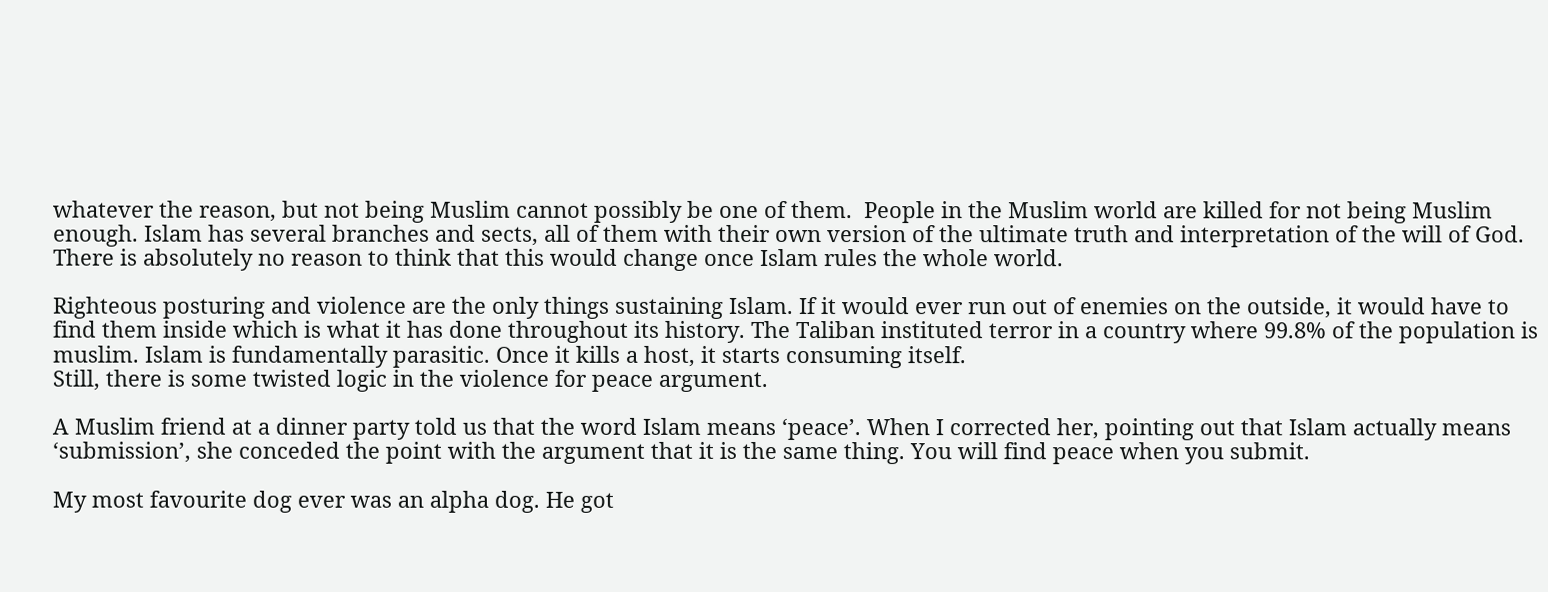whatever the reason, but not being Muslim cannot possibly be one of them.  People in the Muslim world are killed for not being Muslim enough. Islam has several branches and sects, all of them with their own version of the ultimate truth and interpretation of the will of God. There is absolutely no reason to think that this would change once Islam rules the whole world.

Righteous posturing and violence are the only things sustaining Islam. If it would ever run out of enemies on the outside, it would have to find them inside which is what it has done throughout its history. The Taliban instituted terror in a country where 99.8% of the population is muslim. Islam is fundamentally parasitic. Once it kills a host, it starts consuming itself.
Still, there is some twisted logic in the violence for peace argument.

A Muslim friend at a dinner party told us that the word Islam means ‘peace’. When I corrected her, pointing out that Islam actually means ‘submission’, she conceded the point with the argument that it is the same thing. You will find peace when you submit.

My most favourite dog ever was an alpha dog. He got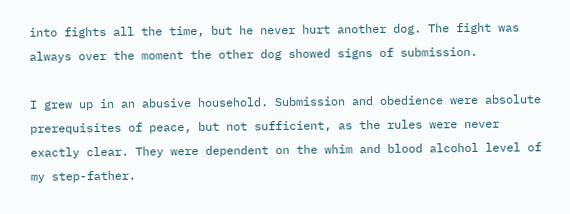into fights all the time, but he never hurt another dog. The fight was always over the moment the other dog showed signs of submission.

I grew up in an abusive household. Submission and obedience were absolute prerequisites of peace, but not sufficient, as the rules were never exactly clear. They were dependent on the whim and blood alcohol level of my step-father.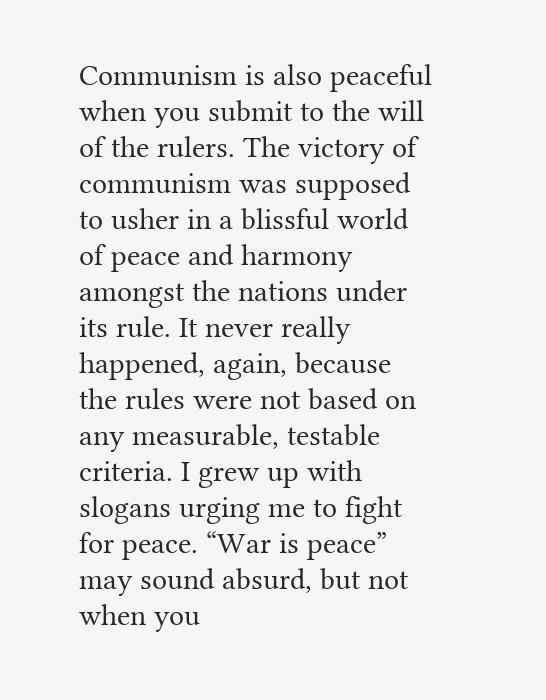Communism is also peaceful when you submit to the will of the rulers. The victory of communism was supposed to usher in a blissful world of peace and harmony amongst the nations under its rule. It never really happened, again, because the rules were not based on any measurable, testable criteria. I grew up with slogans urging me to fight for peace. “War is peace” may sound absurd, but not when you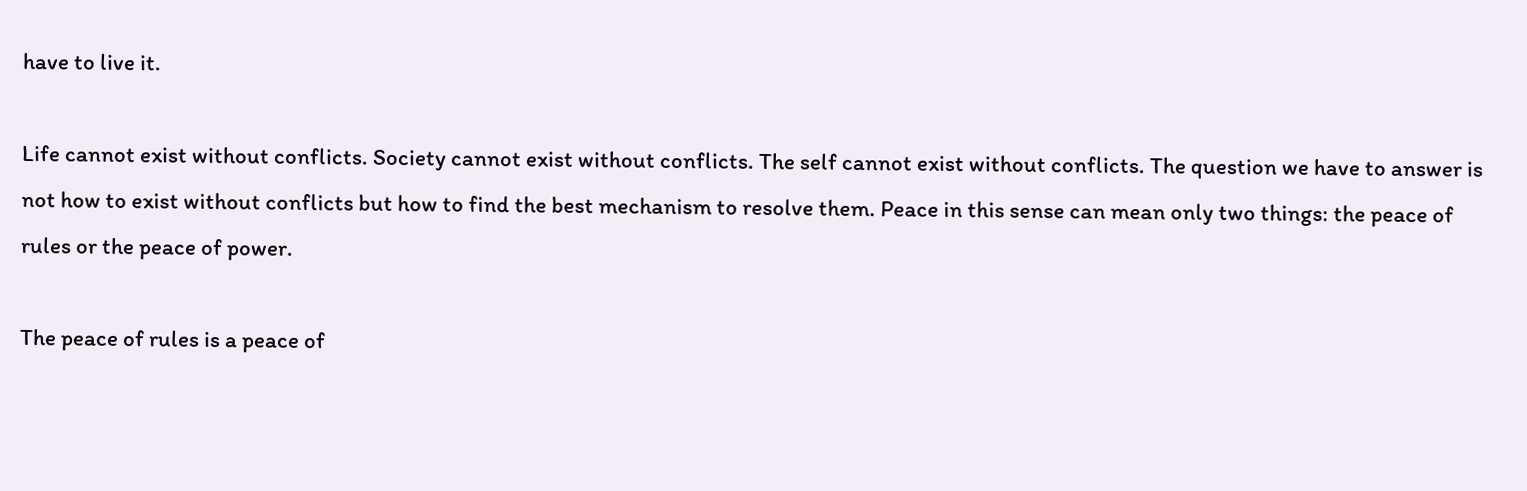have to live it.

Life cannot exist without conflicts. Society cannot exist without conflicts. The self cannot exist without conflicts. The question we have to answer is not how to exist without conflicts but how to find the best mechanism to resolve them. Peace in this sense can mean only two things: the peace of rules or the peace of power.

The peace of rules is a peace of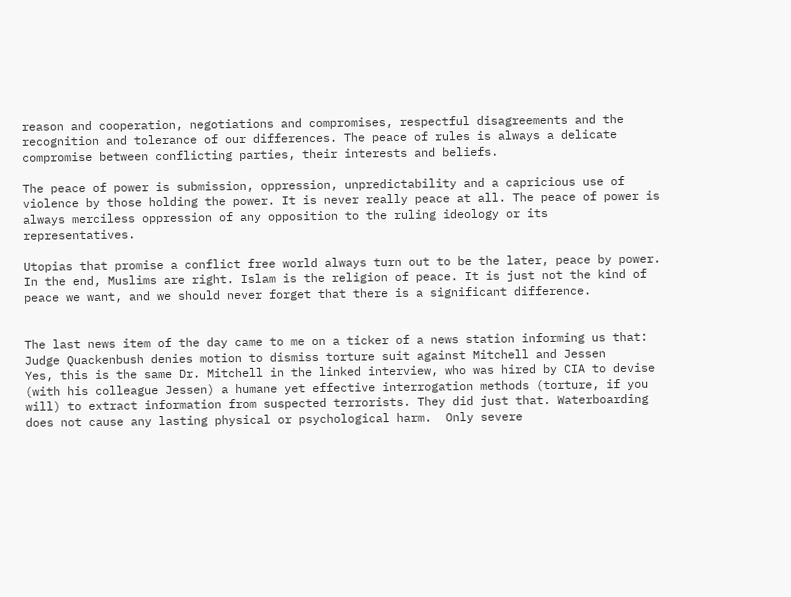reason and cooperation, negotiations and compromises, respectful disagreements and the recognition and tolerance of our differences. The peace of rules is always a delicate compromise between conflicting parties, their interests and beliefs.

The peace of power is submission, oppression, unpredictability and a capricious use of violence by those holding the power. It is never really peace at all. The peace of power is always merciless oppression of any opposition to the ruling ideology or its representatives.

Utopias that promise a conflict free world always turn out to be the later, peace by power.
In the end, Muslims are right. Islam is the religion of peace. It is just not the kind of peace we want, and we should never forget that there is a significant difference.


The last news item of the day came to me on a ticker of a news station informing us that:
Judge Quackenbush denies motion to dismiss torture suit against Mitchell and Jessen
Yes, this is the same Dr. Mitchell in the linked interview, who was hired by CIA to devise (with his colleague Jessen) a humane yet effective interrogation methods (torture, if you will) to extract information from suspected terrorists. They did just that. Waterboarding does not cause any lasting physical or psychological harm.  Only severe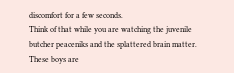discomfort for a few seconds.
Think of that while you are watching the juvenile butcher peaceniks and the splattered brain matter. These boys are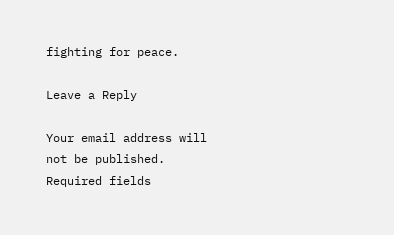fighting for peace.

Leave a Reply

Your email address will not be published. Required fields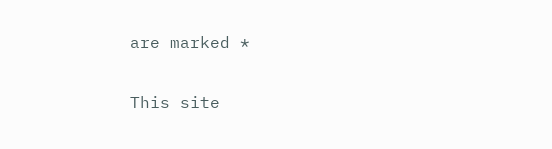are marked *

This site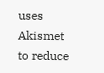uses Akismet to reduce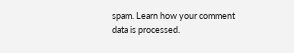spam. Learn how your comment data is processed.